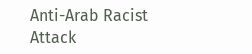Anti-Arab Racist Attack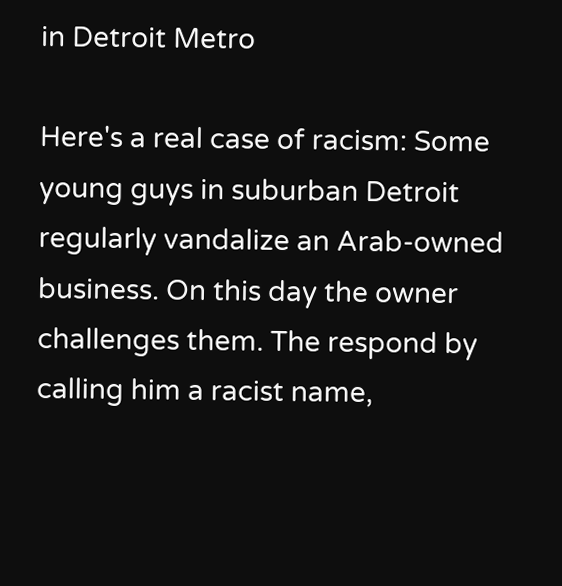in Detroit Metro

Here's a real case of racism: Some young guys in suburban Detroit regularly vandalize an Arab-owned business. On this day the owner challenges them. The respond by calling him a racist name,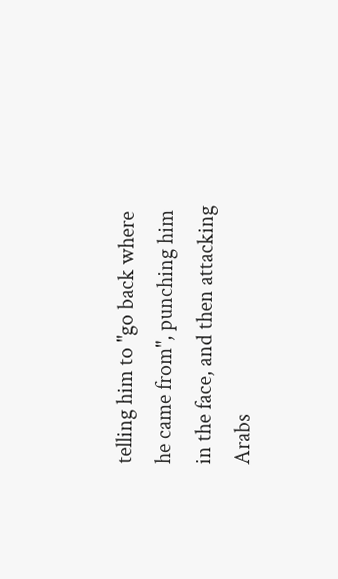telling him to "go back where he came from", punching him in the face, and then attacking Arabs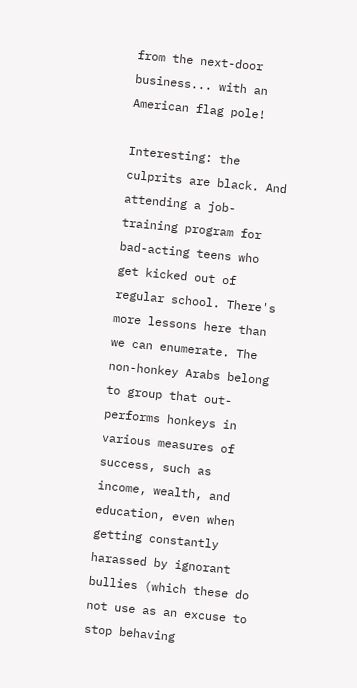from the next-door business... with an American flag pole!

Interesting: the culprits are black. And attending a job-training program for bad-acting teens who get kicked out of regular school. There's more lessons here than we can enumerate. The non-honkey Arabs belong to group that out-performs honkeys in various measures of success, such as income, wealth, and education, even when getting constantly harassed by ignorant bullies (which these do not use as an excuse to stop behaving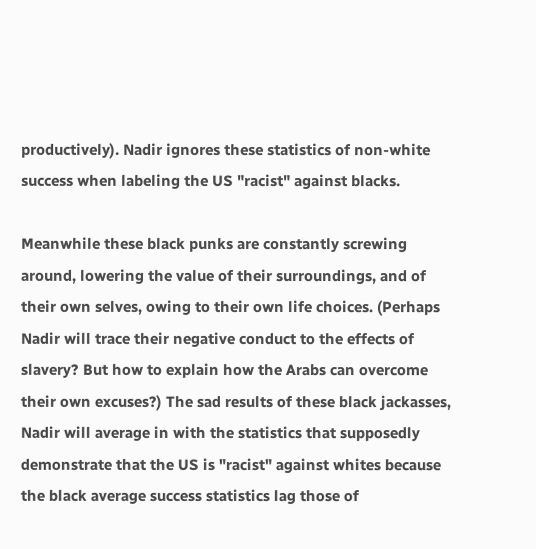productively). Nadir ignores these statistics of non-white success when labeling the US "racist" against blacks.

Meanwhile these black punks are constantly screwing around, lowering the value of their surroundings, and of their own selves, owing to their own life choices. (Perhaps Nadir will trace their negative conduct to the effects of slavery? But how to explain how the Arabs can overcome their own excuses?) The sad results of these black jackasses, Nadir will average in with the statistics that supposedly demonstrate that the US is "racist" against whites because the black average success statistics lag those of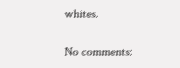whites.

No comments: